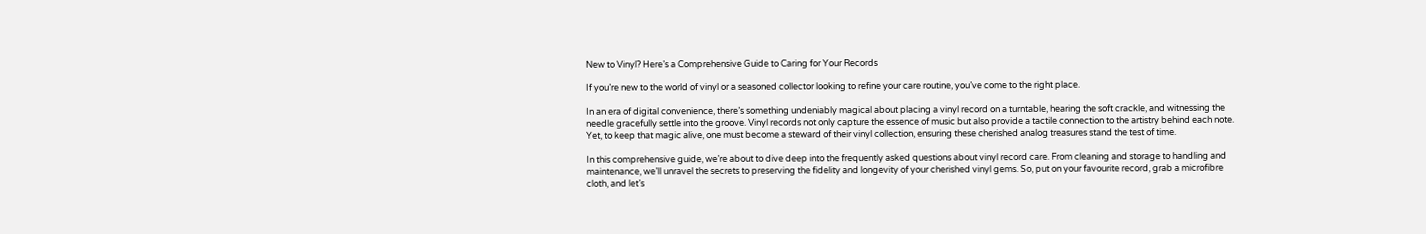New to Vinyl? Here’s a Comprehensive Guide to Caring for Your Records

If you’re new to the world of vinyl or a seasoned collector looking to refine your care routine, you’ve come to the right place.

In an era of digital convenience, there’s something undeniably magical about placing a vinyl record on a turntable, hearing the soft crackle, and witnessing the needle gracefully settle into the groove. Vinyl records not only capture the essence of music but also provide a tactile connection to the artistry behind each note. Yet, to keep that magic alive, one must become a steward of their vinyl collection, ensuring these cherished analog treasures stand the test of time.

In this comprehensive guide, we’re about to dive deep into the frequently asked questions about vinyl record care. From cleaning and storage to handling and maintenance, we’ll unravel the secrets to preserving the fidelity and longevity of your cherished vinyl gems. So, put on your favourite record, grab a microfibre cloth, and let’s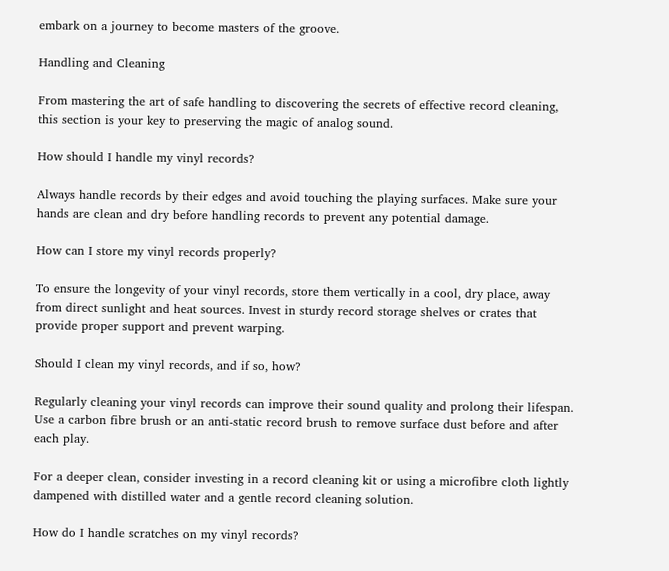embark on a journey to become masters of the groove.

Handling and Cleaning

From mastering the art of safe handling to discovering the secrets of effective record cleaning, this section is your key to preserving the magic of analog sound.

How should I handle my vinyl records?

Always handle records by their edges and avoid touching the playing surfaces. Make sure your hands are clean and dry before handling records to prevent any potential damage.

How can I store my vinyl records properly?

To ensure the longevity of your vinyl records, store them vertically in a cool, dry place, away from direct sunlight and heat sources. Invest in sturdy record storage shelves or crates that provide proper support and prevent warping.

Should I clean my vinyl records, and if so, how?

Regularly cleaning your vinyl records can improve their sound quality and prolong their lifespan. Use a carbon fibre brush or an anti-static record brush to remove surface dust before and after each play.

For a deeper clean, consider investing in a record cleaning kit or using a microfibre cloth lightly dampened with distilled water and a gentle record cleaning solution.

How do I handle scratches on my vinyl records?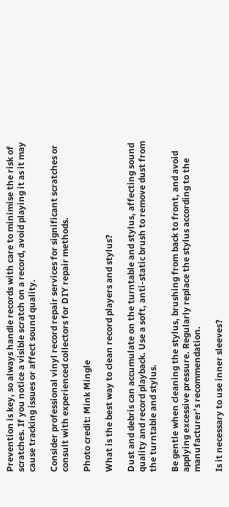Prevention is key, so always handle records with care to minimise the risk of scratches. If you notice a visible scratch on a record, avoid playing it as it may cause tracking issues or affect sound quality.

Consider professional vinyl record repair services for significant scratches or consult with experienced collectors for DIY repair methods.

Photo credit: Mink Mingle

What is the best way to clean record players and stylus?

Dust and debris can accumulate on the turntable and stylus, affecting sound quality and record playback. Use a soft, anti-static brush to remove dust from the turntable and stylus.

Be gentle when cleaning the stylus, brushing from back to front, and avoid applying excessive pressure. Regularly replace the stylus according to the manufacturer’s recommendation.

Is it necessary to use inner sleeves?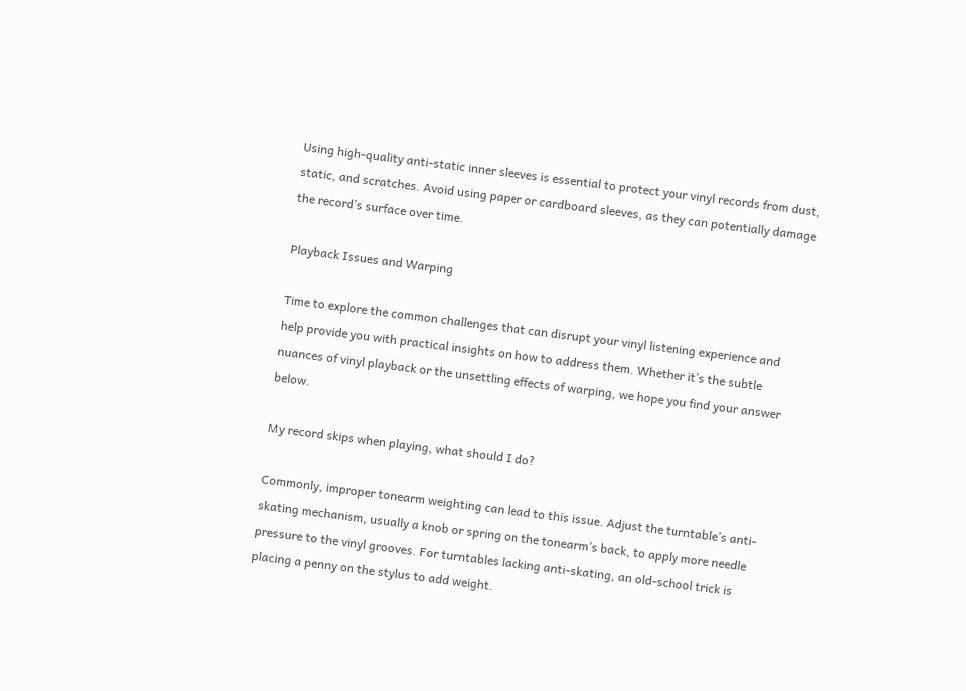Using high-quality anti-static inner sleeves is essential to protect your vinyl records from dust, static, and scratches. Avoid using paper or cardboard sleeves, as they can potentially damage the record’s surface over time.

Playback Issues and Warping

Time to explore the common challenges that can disrupt your vinyl listening experience and help provide you with practical insights on how to address them. Whether it’s the subtle nuances of vinyl playback or the unsettling effects of warping, we hope you find your answer below.

My record skips when playing, what should I do?

Commonly, improper tonearm weighting can lead to this issue. Adjust the turntable’s anti-skating mechanism, usually a knob or spring on the tonearm’s back, to apply more needle pressure to the vinyl grooves. For turntables lacking anti-skating, an old-school trick is placing a penny on the stylus to add weight.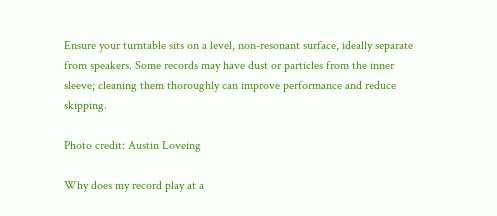Ensure your turntable sits on a level, non-resonant surface, ideally separate from speakers. Some records may have dust or particles from the inner sleeve; cleaning them thoroughly can improve performance and reduce skipping.

Photo credit: Austin Loveing

Why does my record play at a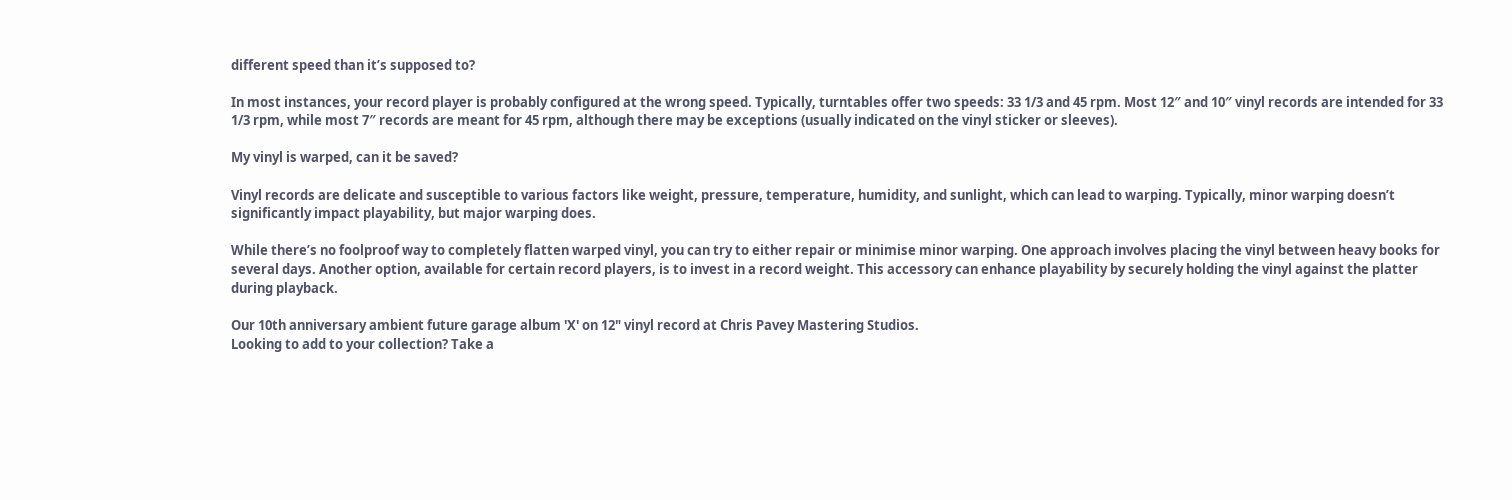different speed than it’s supposed to?

In most instances, your record player is probably configured at the wrong speed. Typically, turntables offer two speeds: 33 1/3 and 45 rpm. Most 12″ and 10″ vinyl records are intended for 33 1/3 rpm, while most 7″ records are meant for 45 rpm, although there may be exceptions (usually indicated on the vinyl sticker or sleeves).

My vinyl is warped, can it be saved?

Vinyl records are delicate and susceptible to various factors like weight, pressure, temperature, humidity, and sunlight, which can lead to warping. Typically, minor warping doesn’t significantly impact playability, but major warping does.

While there’s no foolproof way to completely flatten warped vinyl, you can try to either repair or minimise minor warping. One approach involves placing the vinyl between heavy books for several days. Another option, available for certain record players, is to invest in a record weight. This accessory can enhance playability by securely holding the vinyl against the platter during playback.

Our 10th anniversary ambient future garage album 'X' on 12" vinyl record at Chris Pavey Mastering Studios.
Looking to add to your collection? Take a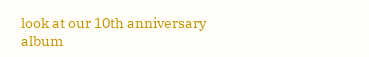look at our 10th anniversary album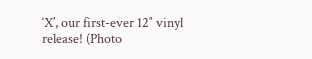‘X’, our first-ever 12″ vinyl release! (Photo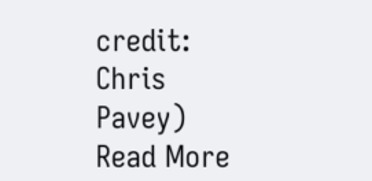credit: Chris Pavey)
Read More